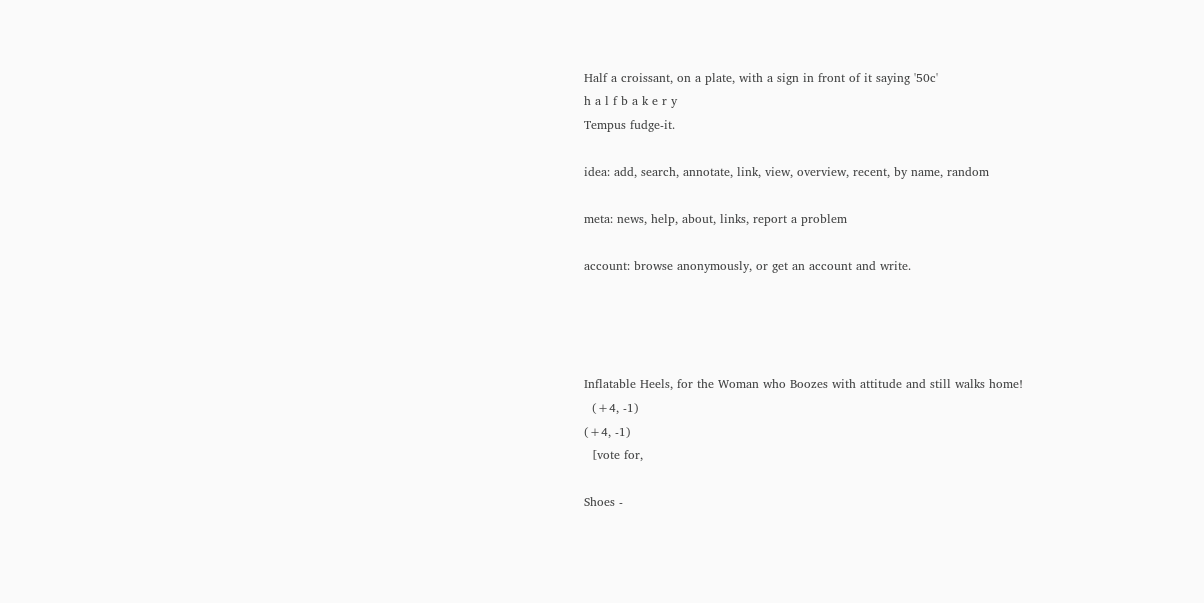Half a croissant, on a plate, with a sign in front of it saying '50c'
h a l f b a k e r y
Tempus fudge-it.

idea: add, search, annotate, link, view, overview, recent, by name, random

meta: news, help, about, links, report a problem

account: browse anonymously, or get an account and write.




Inflatable Heels, for the Woman who Boozes with attitude and still walks home!
  (+4, -1)
(+4, -1)
  [vote for,

Shoes -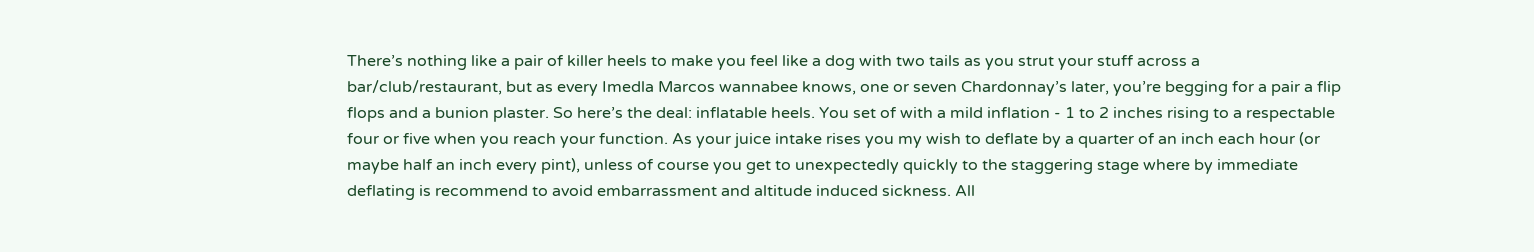There’s nothing like a pair of killer heels to make you feel like a dog with two tails as you strut your stuff across a bar/club/restaurant, but as every Imedla Marcos wannabee knows, one or seven Chardonnay’s later, you’re begging for a pair a flip flops and a bunion plaster. So here’s the deal: inflatable heels. You set of with a mild inflation - 1 to 2 inches rising to a respectable four or five when you reach your function. As your juice intake rises you my wish to deflate by a quarter of an inch each hour (or maybe half an inch every pint), unless of course you get to unexpectedly quickly to the staggering stage where by immediate deflating is recommend to avoid embarrassment and altitude induced sickness. All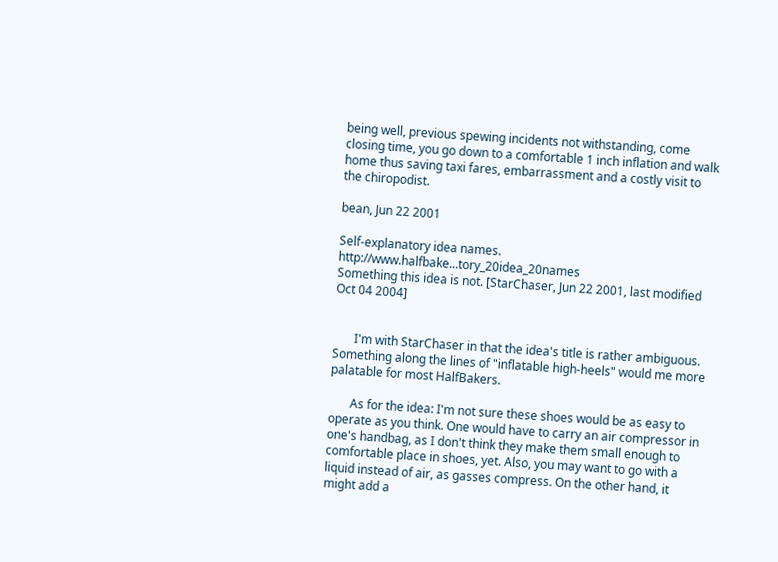being well, previous spewing incidents not withstanding, come closing time, you go down to a comfortable 1 inch inflation and walk home thus saving taxi fares, embarrassment and a costly visit to the chiropodist.

bean, Jun 22 2001

Self-explanatory idea names. http://www.halfbake...tory_20idea_20names
Something this idea is not. [StarChaser, Jun 22 2001, last modified Oct 04 2004]


       I'm with StarChaser in that the idea's title is rather ambiguous. Something along the lines of "inflatable high-heels" would me more palatable for most HalfBakers.

       As for the idea: I'm not sure these shoes would be as easy to operate as you think. One would have to carry an air compressor in one's handbag, as I don't think they make them small enough to comfortable place in shoes, yet. Also, you may want to go with a liquid instead of air, as gasses compress. On the other hand, it might add a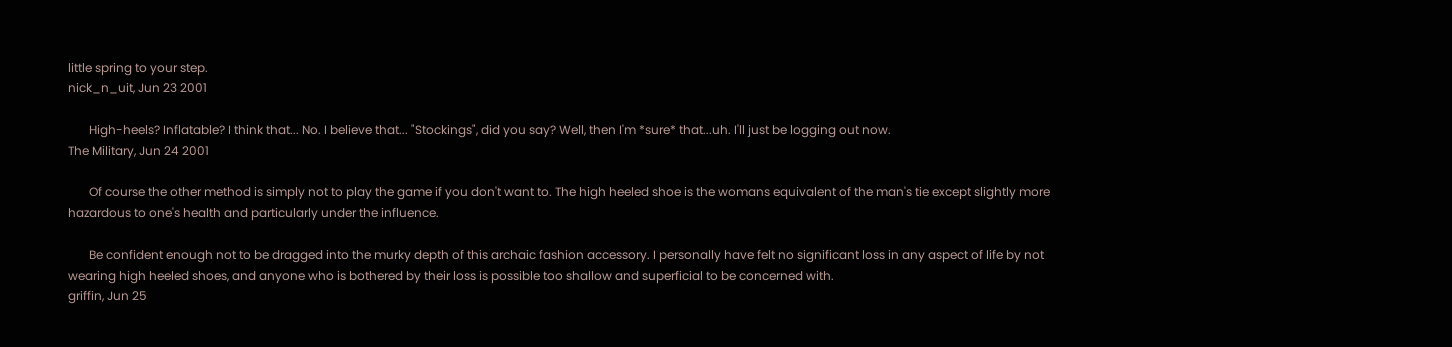little spring to your step.
nick_n_uit, Jun 23 2001

       High-heels? Inflatable? I think that... No. I believe that... "Stockings", did you say? Well, then I'm *sure* that...uh. I'll just be logging out now.
The Military, Jun 24 2001

       Of course the other method is simply not to play the game if you don't want to. The high heeled shoe is the womans equivalent of the man's tie except slightly more hazardous to one's health and particularly under the influence.

       Be confident enough not to be dragged into the murky depth of this archaic fashion accessory. I personally have felt no significant loss in any aspect of life by not wearing high heeled shoes, and anyone who is bothered by their loss is possible too shallow and superficial to be concerned with.
griffin, Jun 25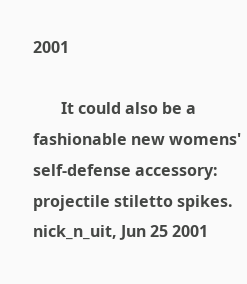2001

       It could also be a fashionable new womens' self-defense accessory: projectile stiletto spikes.
nick_n_uit, Jun 25 2001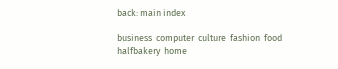back: main index

business  computer  culture  fashion  food  halfbakery  home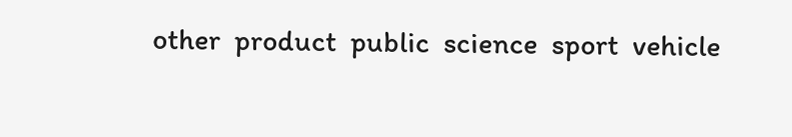other  product  public  science  sport  vehicle